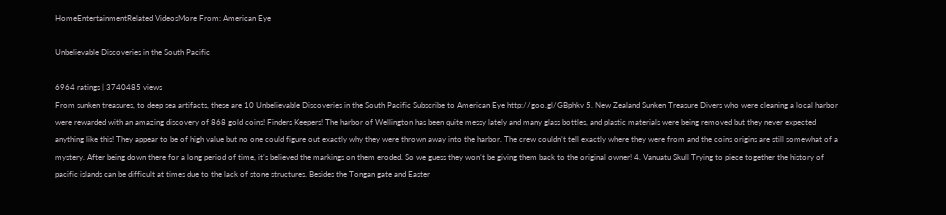HomeEntertainmentRelated VideosMore From: American Eye

Unbelievable Discoveries in the South Pacific

6964 ratings | 3740485 views
From sunken treasures, to deep sea artifacts, these are 10 Unbelievable Discoveries in the South Pacific Subscribe to American Eye http://goo.gl/GBphkv 5. New Zealand Sunken Treasure Divers who were cleaning a local harbor were rewarded with an amazing discovery of 868 gold coins! Finders Keepers! The harbor of Wellington has been quite messy lately and many glass bottles, and plastic materials were being removed but they never expected anything like this! They appear to be of high value but no one could figure out exactly why they were thrown away into the harbor. The crew couldn’t tell exactly where they were from and the coins origins are still somewhat of a mystery. After being down there for a long period of time, it’s believed the markings on them eroded. So we guess they won’t be giving them back to the original owner! 4. Vanuatu Skull Trying to piece together the history of pacific islands can be difficult at times due to the lack of stone structures. Besides the Tongan gate and Easter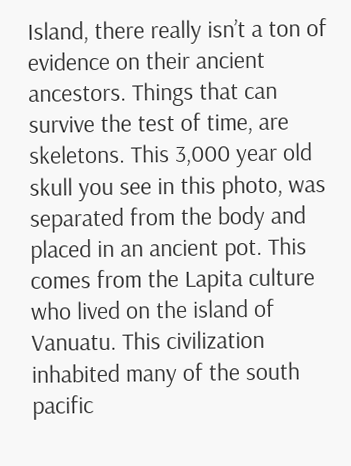Island, there really isn’t a ton of evidence on their ancient ancestors. Things that can survive the test of time, are skeletons. This 3,000 year old skull you see in this photo, was separated from the body and placed in an ancient pot. This comes from the Lapita culture who lived on the island of Vanuatu. This civilization inhabited many of the south pacific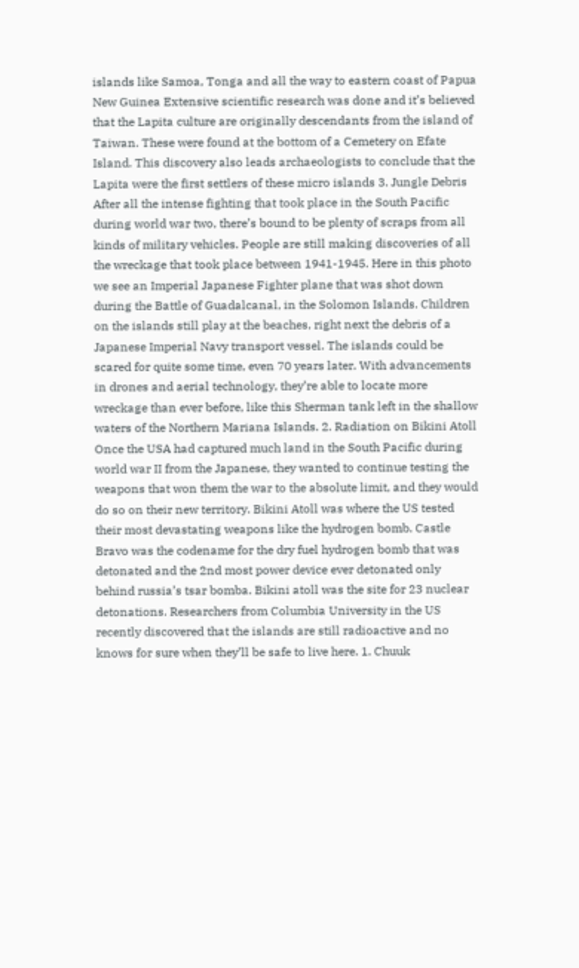islands like Samoa, Tonga and all the way to eastern coast of Papua New Guinea Extensive scientific research was done and it’s believed that the Lapita culture are originally descendants from the island of Taiwan. These were found at the bottom of a Cemetery on Efate Island. This discovery also leads archaeologists to conclude that the Lapita were the first settlers of these micro islands 3. Jungle Debris After all the intense fighting that took place in the South Pacific during world war two, there’s bound to be plenty of scraps from all kinds of military vehicles. People are still making discoveries of all the wreckage that took place between 1941-1945. Here in this photo we see an Imperial Japanese Fighter plane that was shot down during the Battle of Guadalcanal, in the Solomon Islands. Children on the islands still play at the beaches, right next the debris of a Japanese Imperial Navy transport vessel. The islands could be scared for quite some time, even 70 years later. With advancements in drones and aerial technology, they’re able to locate more wreckage than ever before, like this Sherman tank left in the shallow waters of the Northern Mariana Islands. 2. Radiation on Bikini Atoll Once the USA had captured much land in the South Pacific during world war II from the Japanese, they wanted to continue testing the weapons that won them the war to the absolute limit, and they would do so on their new territory. Bikini Atoll was where the US tested their most devastating weapons like the hydrogen bomb. Castle Bravo was the codename for the dry fuel hydrogen bomb that was detonated and the 2nd most power device ever detonated only behind russia’s tsar bomba. Bikini atoll was the site for 23 nuclear detonations. Researchers from Columbia University in the US recently discovered that the islands are still radioactive and no knows for sure when they’ll be safe to live here. 1. Chuuk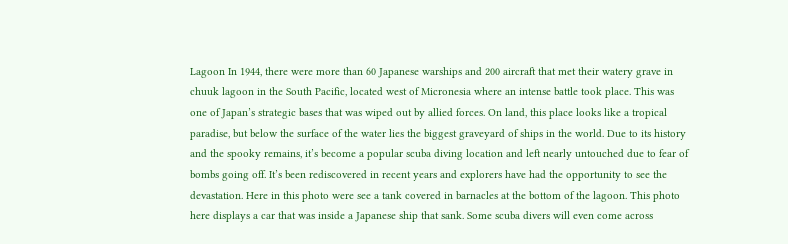Lagoon In 1944, there were more than 60 Japanese warships and 200 aircraft that met their watery grave in chuuk lagoon in the South Pacific, located west of Micronesia where an intense battle took place. This was one of Japan’s strategic bases that was wiped out by allied forces. On land, this place looks like a tropical paradise, but below the surface of the water lies the biggest graveyard of ships in the world. Due to its history and the spooky remains, it’s become a popular scuba diving location and left nearly untouched due to fear of bombs going off. It’s been rediscovered in recent years and explorers have had the opportunity to see the devastation. Here in this photo were see a tank covered in barnacles at the bottom of the lagoon. This photo here displays a car that was inside a Japanese ship that sank. Some scuba divers will even come across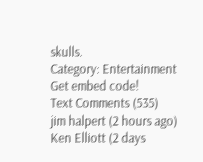skulls.
Category: Entertainment
Get embed code!
Text Comments (535)
jim halpert (2 hours ago)
Ken Elliott (2 days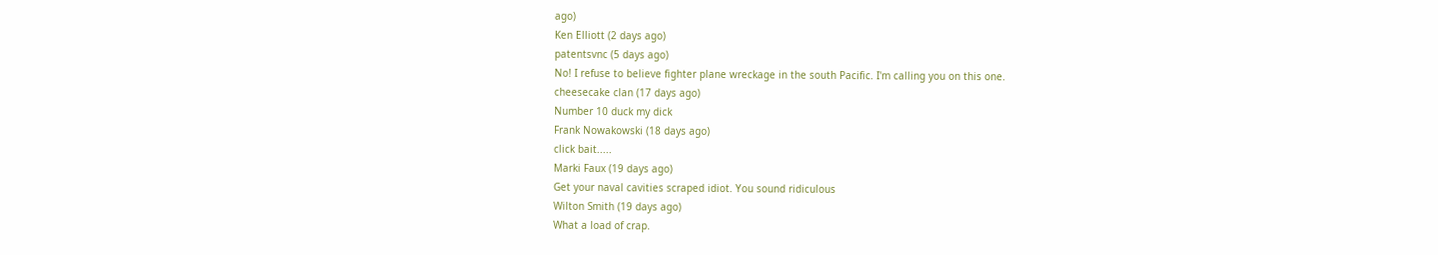ago)
Ken Elliott (2 days ago)
patentsvnc (5 days ago)
No! I refuse to believe fighter plane wreckage in the south Pacific. I'm calling you on this one.
cheesecake clan (17 days ago)
Number 10 duck my dick
Frank Nowakowski (18 days ago)
click bait.....
Marki Faux (19 days ago)
Get your naval cavities scraped idiot. You sound ridiculous
Wilton Smith (19 days ago)
What a load of crap.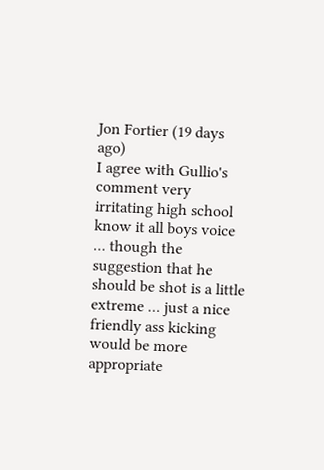Jon Fortier (19 days ago)
I agree with Gullio's comment very irritating high school know it all boys voice … though the suggestion that he should be shot is a little extreme … just a nice friendly ass kicking would be more appropriate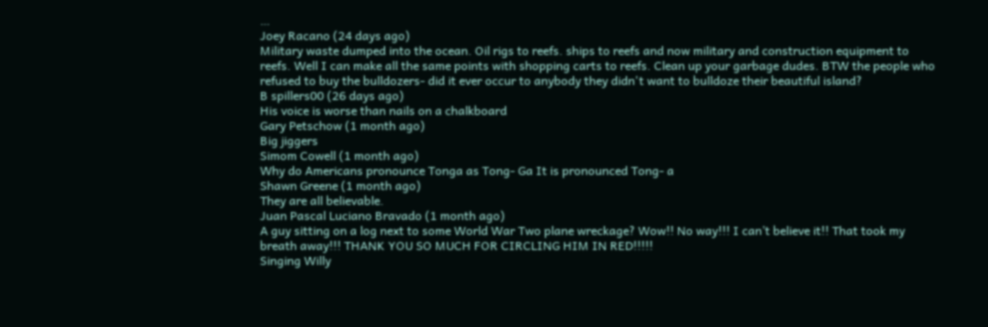…
Joey Racano (24 days ago)
Military waste dumped into the ocean. Oil rigs to reefs. ships to reefs and now military and construction equipment to reefs. Well I can make all the same points with shopping carts to reefs. Clean up your garbage dudes. BTW the people who refused to buy the bulldozers- did it ever occur to anybody they didn't want to bulldoze their beautiful island?
B spillers00 (26 days ago)
His voice is worse than nails on a chalkboard
Gary Petschow (1 month ago)
Big jiggers
Simom Cowell (1 month ago)
Why do Americans pronounce Tonga as Tong- Ga It is pronounced Tong- a
Shawn Greene (1 month ago)
They are all believable.
Juan Pascal Luciano Bravado (1 month ago)
A guy sitting on a log next to some World War Two plane wreckage? Wow!! No way!!! I can’t believe it!! That took my breath away!!! THANK YOU SO MUCH FOR CIRCLING HIM IN RED!!!!!
Singing Willy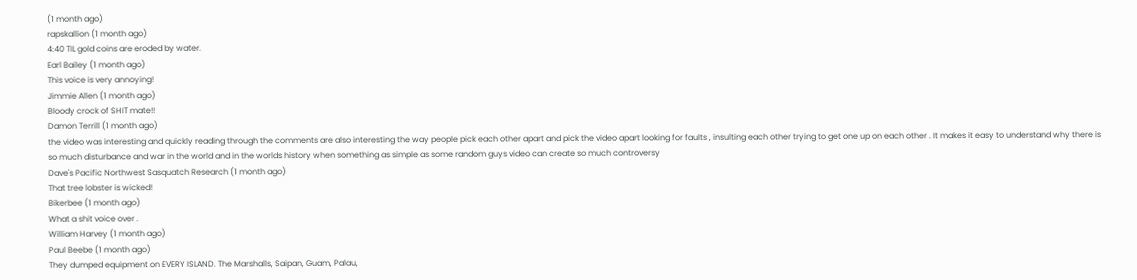(1 month ago)
rapskallion (1 month ago)
4:40 TIL gold coins are eroded by water.
Earl Bailey (1 month ago)
This voice is very annoying!
Jimmie Allen (1 month ago)
Bloody crock of SHIT mate!!
Damon Terrill (1 month ago)
the video was interesting and quickly reading through the comments are also interesting the way people pick each other apart and pick the video apart looking for faults , insulting each other trying to get one up on each other . It makes it easy to understand why there is so much disturbance and war in the world and in the worlds history when something as simple as some random guys video can create so much controversy
Dave's Pacific Northwest Sasquatch Research (1 month ago)
That tree lobster is wicked!
Bikerbee (1 month ago)
What a shit voice over .
William Harvey (1 month ago)
Paul Beebe (1 month ago)
They dumped equipment on EVERY ISLAND. The Marshalls, Saipan, Guam, Palau,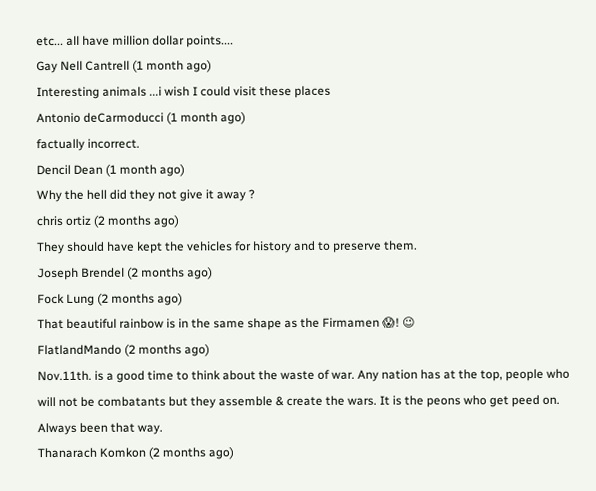etc... all have million dollar points....
Gay Nell Cantrell (1 month ago)
Interesting animals ...i wish I could visit these places
Antonio deCarmoducci (1 month ago)
factually incorrect.
Dencil Dean (1 month ago)
Why the hell did they not give it away ?
chris ortiz (2 months ago)
They should have kept the vehicles for history and to preserve them.
Joseph Brendel (2 months ago)
Fock Lung (2 months ago)
That beautiful rainbow is in the same shape as the Firmamen 😱! 😉
FlatlandMando (2 months ago)
Nov.11th. is a good time to think about the waste of war. Any nation has at the top, people who will not be combatants but they assemble & create the wars. It is the peons who get peed on. Always been that way.
Thanarach Komkon (2 months ago)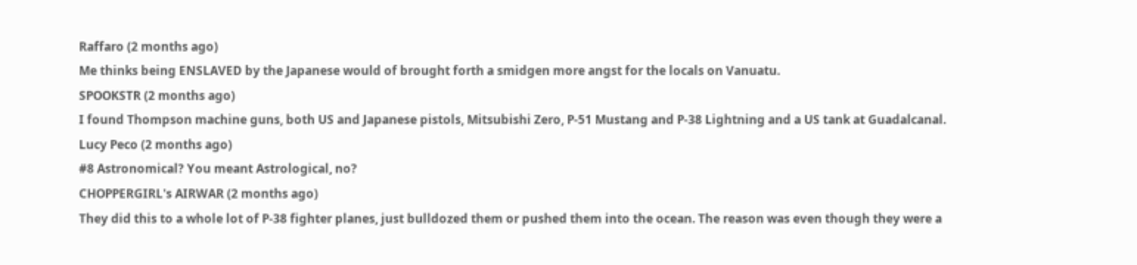Raffaro (2 months ago)
Me thinks being ENSLAVED by the Japanese would of brought forth a smidgen more angst for the locals on Vanuatu.
SPOOKSTR (2 months ago)
I found Thompson machine guns, both US and Japanese pistols, Mitsubishi Zero, P-51 Mustang and P-38 Lightning and a US tank at Guadalcanal.
Lucy Peco (2 months ago)
#8 Astronomical? You meant Astrological, no?
CHOPPERGIRL's AIRWAR (2 months ago)
They did this to a whole lot of P-38 fighter planes, just bulldozed them or pushed them into the ocean. The reason was even though they were a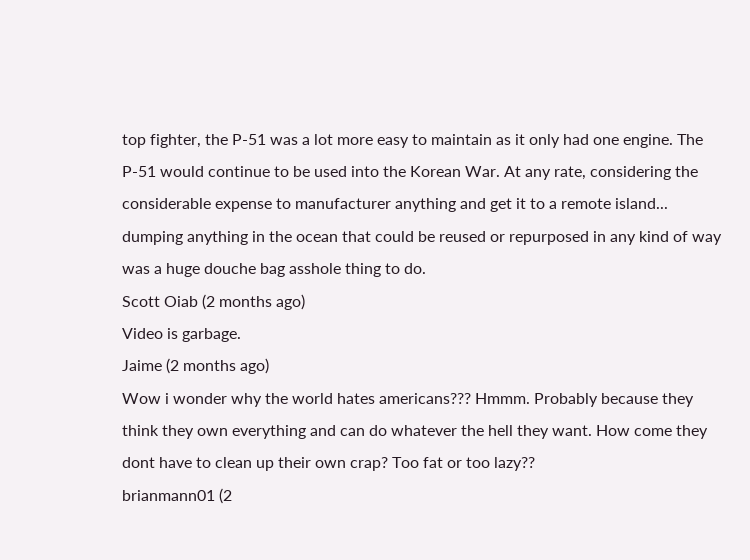top fighter, the P-51 was a lot more easy to maintain as it only had one engine. The P-51 would continue to be used into the Korean War. At any rate, considering the considerable expense to manufacturer anything and get it to a remote island... dumping anything in the ocean that could be reused or repurposed in any kind of way was a huge douche bag asshole thing to do.
Scott Oiab (2 months ago)
Video is garbage.
Jaime (2 months ago)
Wow i wonder why the world hates americans??? Hmmm. Probably because they think they own everything and can do whatever the hell they want. How come they dont have to clean up their own crap? Too fat or too lazy??
brianmann01 (2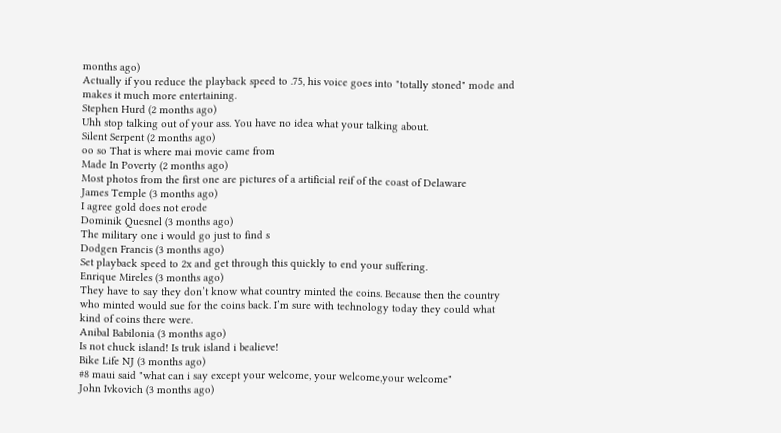months ago)
Actually if you reduce the playback speed to .75, his voice goes into "totally stoned" mode and makes it much more entertaining.
Stephen Hurd (2 months ago)
Uhh stop talking out of your ass. You have no idea what your talking about.
Silent Serpent (2 months ago)
oo so That is where mai movie came from
Made In Poverty (2 months ago)
Most photos from the first one are pictures of a artificial reif of the coast of Delaware
James Temple (3 months ago)
I agree gold does not erode
Dominik Quesnel (3 months ago)
The military one i would go just to find s
Dodgen Francis (3 months ago)
Set playback speed to 2x and get through this quickly to end your suffering.
Enrique Mireles (3 months ago)
They have to say they don’t know what country minted the coins. Because then the country who minted would sue for the coins back. I’m sure with technology today they could what kind of coins there were.
Anibal Babilonia (3 months ago)
Is not chuck island! Is truk island i bealieve!
Bike Life NJ (3 months ago)
#8 maui said "what can i say except your welcome, your welcome,your welcome"
John Ivkovich (3 months ago)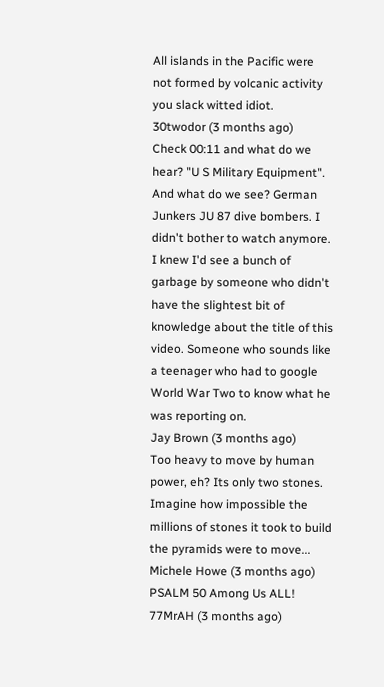All islands in the Pacific were not formed by volcanic activity you slack witted idiot.
30twodor (3 months ago)
Check 00:11 and what do we hear? "U S Military Equipment". And what do we see? German Junkers JU 87 dive bombers. I didn't bother to watch anymore. I knew I'd see a bunch of garbage by someone who didn't have the slightest bit of knowledge about the title of this video. Someone who sounds like a teenager who had to google World War Two to know what he was reporting on.
Jay Brown (3 months ago)
Too heavy to move by human power, eh? Its only two stones. Imagine how impossible the millions of stones it took to build the pyramids were to move...
Michele Howe (3 months ago)
PSALM 50 Among Us ALL!
77MrAH (3 months ago)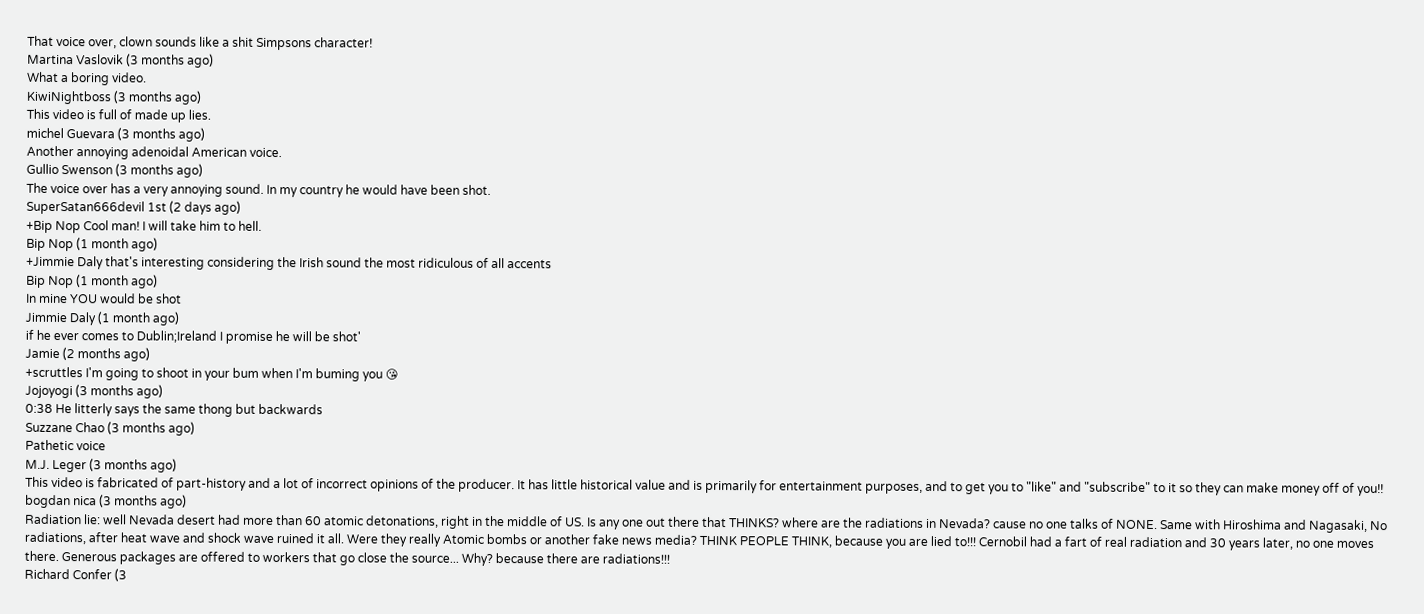That voice over, clown sounds like a shit Simpsons character!
Martina Vaslovik (3 months ago)
What a boring video.
KiwiNightboss (3 months ago)
This video is full of made up lies.
michel Guevara (3 months ago)
Another annoying adenoidal American voice.
Gullio Swenson (3 months ago)
The voice over has a very annoying sound. In my country he would have been shot.
SuperSatan666devil 1st (2 days ago)
+Bip Nop Cool man! I will take him to hell.
Bip Nop (1 month ago)
+Jimmie Daly that's interesting considering the Irish sound the most ridiculous of all accents
Bip Nop (1 month ago)
In mine YOU would be shot
Jimmie Daly (1 month ago)
if he ever comes to Dublin;Ireland I promise he will be shot'
Jamie (2 months ago)
+scruttles I'm going to shoot in your bum when I'm buming you 😘
Jojoyogi (3 months ago)
0:38 He litterly says the same thong but backwards
Suzzane Chao (3 months ago)
Pathetic voice
M.J. Leger (3 months ago)
This video is fabricated of part-history and a lot of incorrect opinions of the producer. It has little historical value and is primarily for entertainment purposes, and to get you to "like" and "subscribe" to it so they can make money off of you!!
bogdan nica (3 months ago)
Radiation lie: well Nevada desert had more than 60 atomic detonations, right in the middle of US. Is any one out there that THINKS? where are the radiations in Nevada? cause no one talks of NONE. Same with Hiroshima and Nagasaki, No radiations, after heat wave and shock wave ruined it all. Were they really Atomic bombs or another fake news media? THINK PEOPLE THINK, because you are lied to!!! Cernobil had a fart of real radiation and 30 years later, no one moves there. Generous packages are offered to workers that go close the source... Why? because there are radiations!!!
Richard Confer (3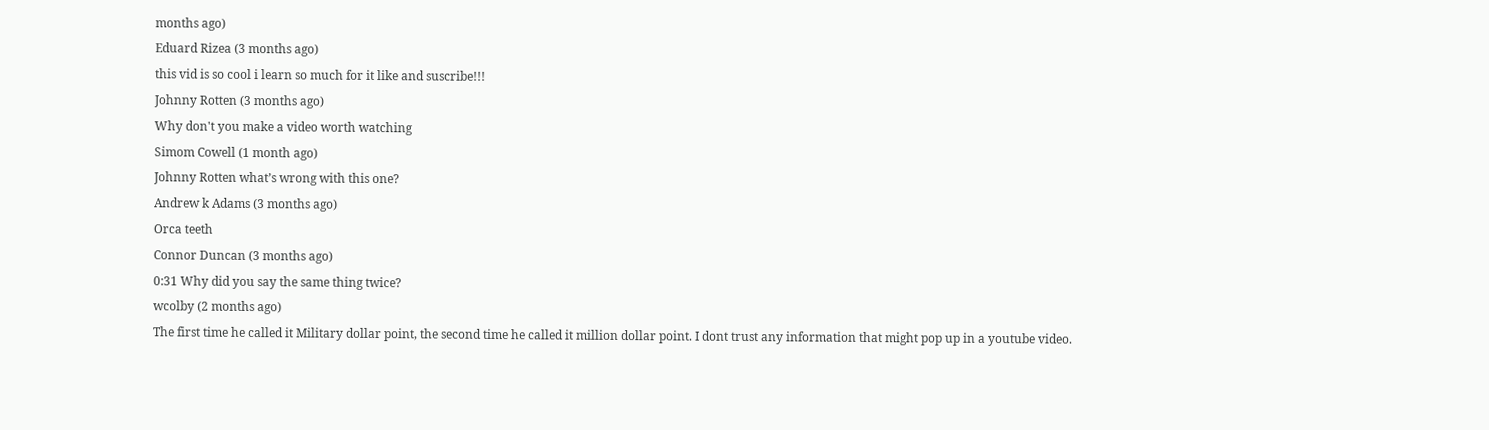months ago)
Eduard Rizea (3 months ago)
this vid is so cool i learn so much for it like and suscribe!!!
Johnny Rotten (3 months ago)
Why don't you make a video worth watching
Simom Cowell (1 month ago)
Johnny Rotten what’s wrong with this one?
Andrew k Adams (3 months ago)
Orca teeth
Connor Duncan (3 months ago)
0:31 Why did you say the same thing twice?
wcolby (2 months ago)
The first time he called it Military dollar point, the second time he called it million dollar point. I dont trust any information that might pop up in a youtube video.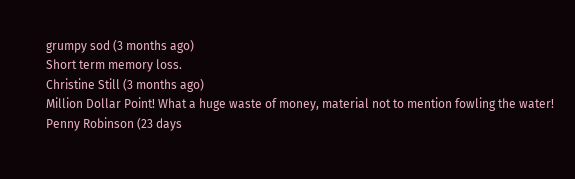grumpy sod (3 months ago)
Short term memory loss.
Christine Still (3 months ago)
Million Dollar Point! What a huge waste of money, material not to mention fowling the water!
Penny Robinson (23 days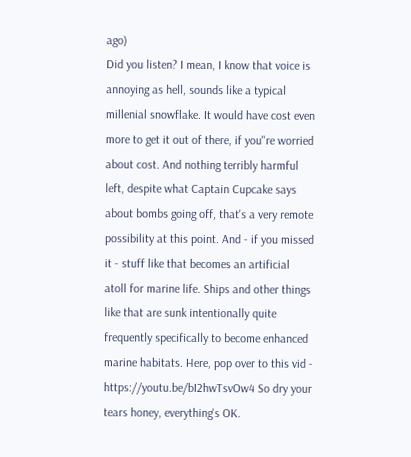ago)
Did you listen? I mean, I know that voice is annoying as hell, sounds like a typical millenial snowflake. It would have cost even more to get it out of there, if you''re worried about cost. And nothing terribly harmful left, despite what Captain Cupcake says about bombs going off, that's a very remote possibility at this point. And - if you missed it - stuff like that becomes an artificial atoll for marine life. Ships and other things like that are sunk intentionally quite frequently specifically to become enhanced marine habitats. Here, pop over to this vid - https://youtu.be/bI2hwTsvOw4 So dry your tears honey, everything's OK.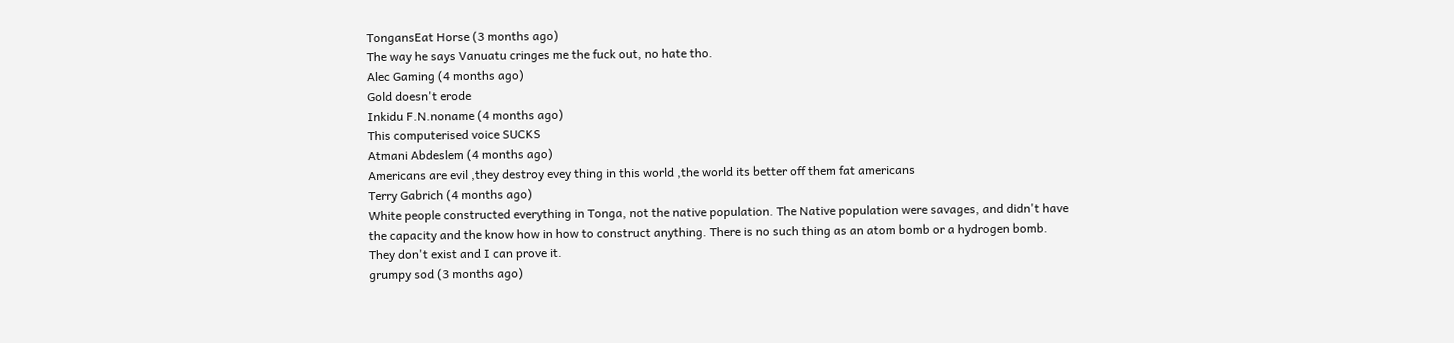TongansEat Horse (3 months ago)
The way he says Vanuatu cringes me the fuck out, no hate tho.
Alec Gaming (4 months ago)
Gold doesn't erode
Inkidu F.N.noname (4 months ago)
This computerised voice SUCKS
Atmani Abdeslem (4 months ago)
Americans are evil ,they destroy evey thing in this world ,the world its better off them fat americans
Terry Gabrich (4 months ago)
White people constructed everything in Tonga, not the native population. The Native population were savages, and didn't have the capacity and the know how in how to construct anything. There is no such thing as an atom bomb or a hydrogen bomb. They don't exist and I can prove it.
grumpy sod (3 months ago)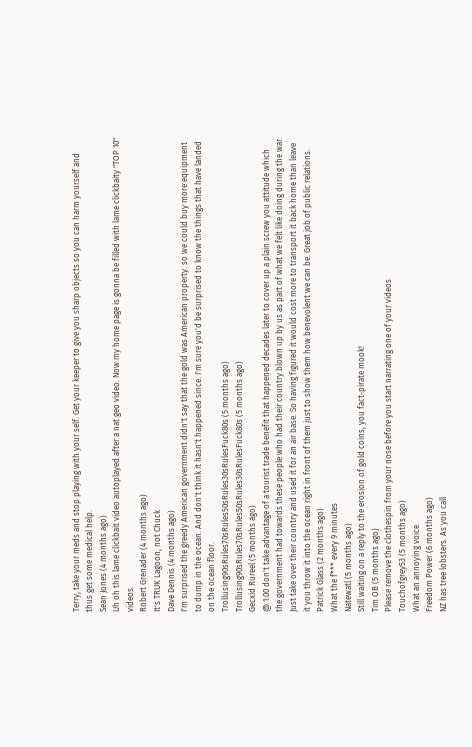Terry, take your meds and stop playing with your self. Get your keeper to give you sharp objects so you can harm yourself and thus get some medical help.
Sean Jones (4 months ago)
Uh oh this lame clickbait video autoplayed after a nat geo video. Now my home page is gonna be filled with lame clickbaity "TOP 10" videos.
Robert Grenader (4 months ago)
It's TRUK Lagoon, not Chuck
Dave Dennis (4 months ago)
I'm surprised the greedy American government didn't say that the gold was American property. so we could buy more equipment to dump in the ocean. And don't think it hasn't happened since. I'm sure you'd be surprised to know the things that have landed on the ocean floor.
Trollusing90sRules70sRules50sRules30sRulesFuck80s (5 months ago)
Trollusing90sRules70sRules50sRules30sRulesFuck80s (5 months ago)
Gecxid Rureel (5 months ago)
@ 1:00 don't take advantage of a tourist trade benefit that happened decades later to cover up a plain screw you attitude which the government had towards these people who had their country blown up by us as part of what we felt like doing during the war. Just take over their country and used it for an air base. So having figured it would cost more to transport it back home than leave it you throw it into the ocean right in front of them just to show them how benevolent we can be. Great job of public relations.
Patrick Glass (2 months ago)
What the f*** every 9 minutes
Natewatl (5 months ago)
Still waiting on a reply to the erosion of gold coins, you fact-pirate mook!
Tim OB (5 months ago)
Please remove the clothespin from your nose before you start narrating one of your videos
Touchofgrey53 (5 months ago)
What an annoying voice.
Freedom Power (6 months ago)
NZ has tree lobsters. As you call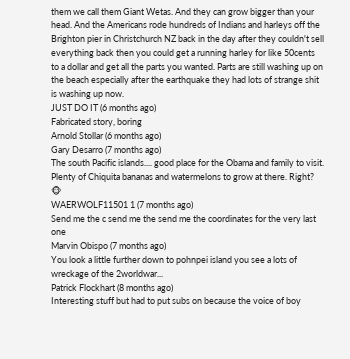them we call them Giant Wetas. And they can grow bigger than your head. And the Americans rode hundreds of Indians and harleys off the Brighton pier in Christchurch NZ back in the day after they couldn't sell everything back then you could get a running harley for like 50cents to a dollar and get all the parts you wanted. Parts are still washing up on the beach especially after the earthquake they had lots of strange shit is washing up now.
JUST DO IT (6 months ago)
Fabricated story, boring
Arnold Stollar (6 months ago)
Gary Desarro (7 months ago)
The south Pacific islands.... good place for the Obama and family to visit. Plenty of Chiquita bananas and watermelons to grow at there. Right? 🐵
WAERWOLF11501 1 (7 months ago)
Send me the c send me the send me the coordinates for the very last one
Marvin Obispo (7 months ago)
You look a little further down to pohnpei island you see a lots of wreckage of the 2worldwar...
Patrick Flockhart (8 months ago)
Interesting stuff but had to put subs on because the voice of boy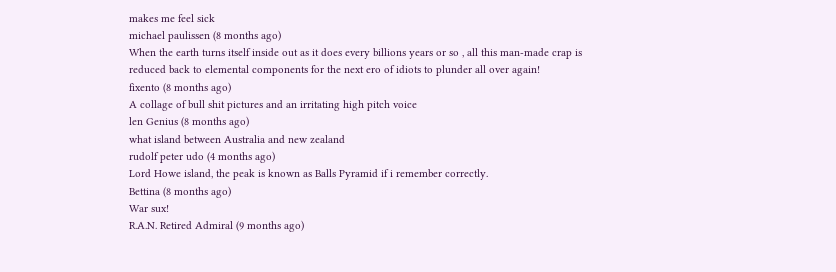makes me feel sick
michael paulissen (8 months ago)
When the earth turns itself inside out as it does every billions years or so , all this man-made crap is reduced back to elemental components for the next ero of idiots to plunder all over again!
fixento (8 months ago)
A collage of bull shit pictures and an irritating high pitch voice
len Genius (8 months ago)
what island between Australia and new zealand
rudolf peter udo (4 months ago)
Lord Howe island, the peak is known as Balls Pyramid if i remember correctly.
Bettina (8 months ago)
War sux!
R.A.N. Retired Admiral (9 months ago)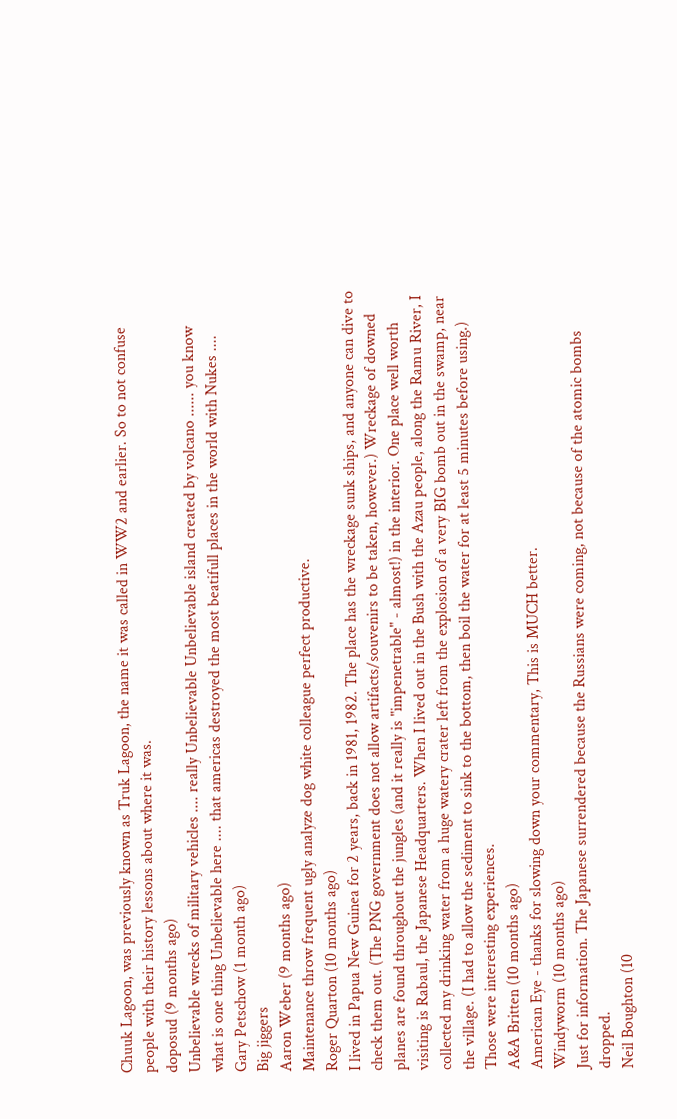Chuuk Lagoon, was previously known as Truk Lagoon, the name it was called in WW2 and earlier. So to not confuse people with their history lessons about where it was.
doposud (9 months ago)
Unbelievable wrecks of military vehicles .... really Unbelievable Unbelievable island created by volcano ...... you know what is one thing Unbelievable here .... that americas destroyed the most beatifull places in the world with Nukes ....
Gary Petschow (1 month ago)
Big jiggers
Aaron Weber (9 months ago)
Maintenance throw frequent ugly analyze dog white colleague perfect productive.
Roger Quarton (10 months ago)
I lived in Papua New Guinea for 2 years, back in 1981, 1982. The place has the wreckage sunk ships, and anyone can dive to check them out. (The PNG government does not allow artifacts/souvenirs to be taken, however.) Wreckage of downed planes are found throughout the jungles (and it really is "impenetrable" - almost!) in the interior. One place well worth visiting is Rabaul, the Japanese Headquarters. When I lived out in the Bush with the Azau people, along the Ramu River, I collected my drinking water from a huge watery crater left from the explosion of a very BIG bomb out in the swamp, near the village. (I had to allow the sediment to sink to the bottom, then boil the water for at least 5 minutes before using.) Those were interesting experiences.
A&A Britten (10 months ago)
American Eye - thanks for slowing down your commentary, This is MUCH better.
Windyworm (10 months ago)
Just for information. The Japanese surrendered because the Russians were coming, not because of the atomic bombs dropped.
Neil Boughton (10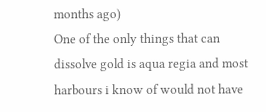months ago)
One of the only things that can dissolve gold is aqua regia and most harbours i know of would not have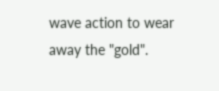wave action to wear away the "gold".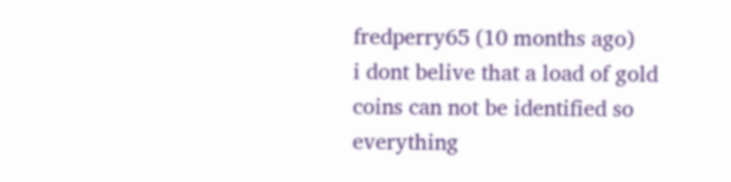fredperry65 (10 months ago)
i dont belive that a load of gold coins can not be identified so everything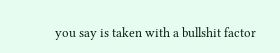you say is taken with a bullshit factor